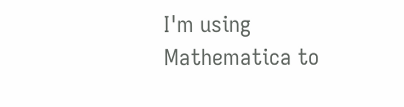I'm using Mathematica to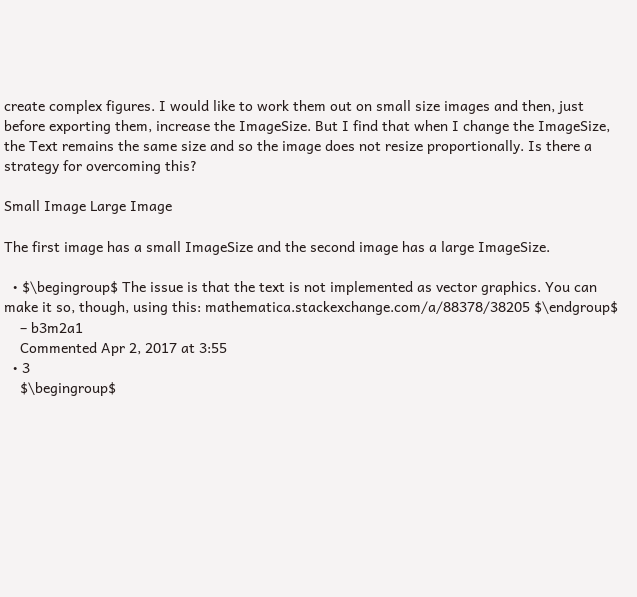create complex figures. I would like to work them out on small size images and then, just before exporting them, increase the ImageSize. But I find that when I change the ImageSize, the Text remains the same size and so the image does not resize proportionally. Is there a strategy for overcoming this?

Small Image Large Image

The first image has a small ImageSize and the second image has a large ImageSize.

  • $\begingroup$ The issue is that the text is not implemented as vector graphics. You can make it so, though, using this: mathematica.stackexchange.com/a/88378/38205 $\endgroup$
    – b3m2a1
    Commented Apr 2, 2017 at 3:55
  • 3
    $\begingroup$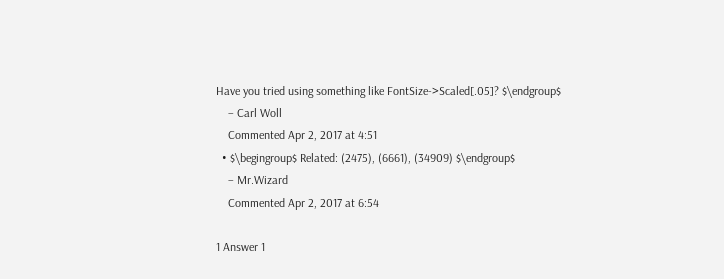Have you tried using something like FontSize->Scaled[.05]? $\endgroup$
    – Carl Woll
    Commented Apr 2, 2017 at 4:51
  • $\begingroup$ Related: (2475), (6661), (34909) $\endgroup$
    – Mr.Wizard
    Commented Apr 2, 2017 at 6:54

1 Answer 1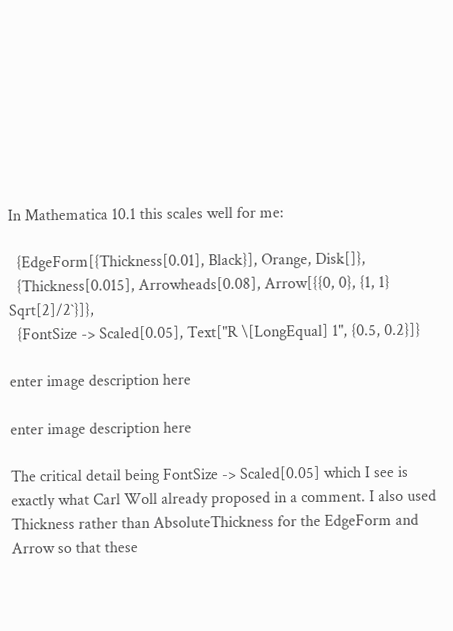In Mathematica 10.1 this scales well for me:

  {EdgeForm[{Thickness[0.01], Black}], Orange, Disk[]},
  {Thickness[0.015], Arrowheads[0.08], Arrow[{{0, 0}, {1, 1} Sqrt[2]/2`}]},
  {FontSize -> Scaled[0.05], Text["R \[LongEqual] 1", {0.5, 0.2}]}

enter image description here

enter image description here

The critical detail being FontSize -> Scaled[0.05] which I see is exactly what Carl Woll already proposed in a comment. I also used Thickness rather than AbsoluteThickness for the EdgeForm and Arrow so that these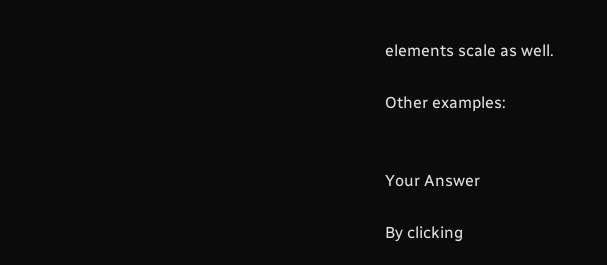elements scale as well.

Other examples:


Your Answer

By clicking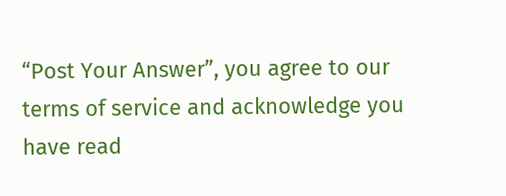“Post Your Answer”, you agree to our terms of service and acknowledge you have read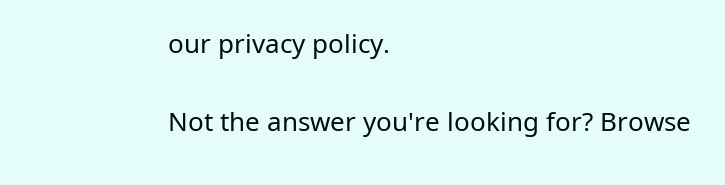our privacy policy.

Not the answer you're looking for? Browse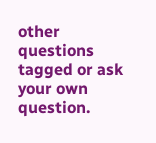other questions tagged or ask your own question.